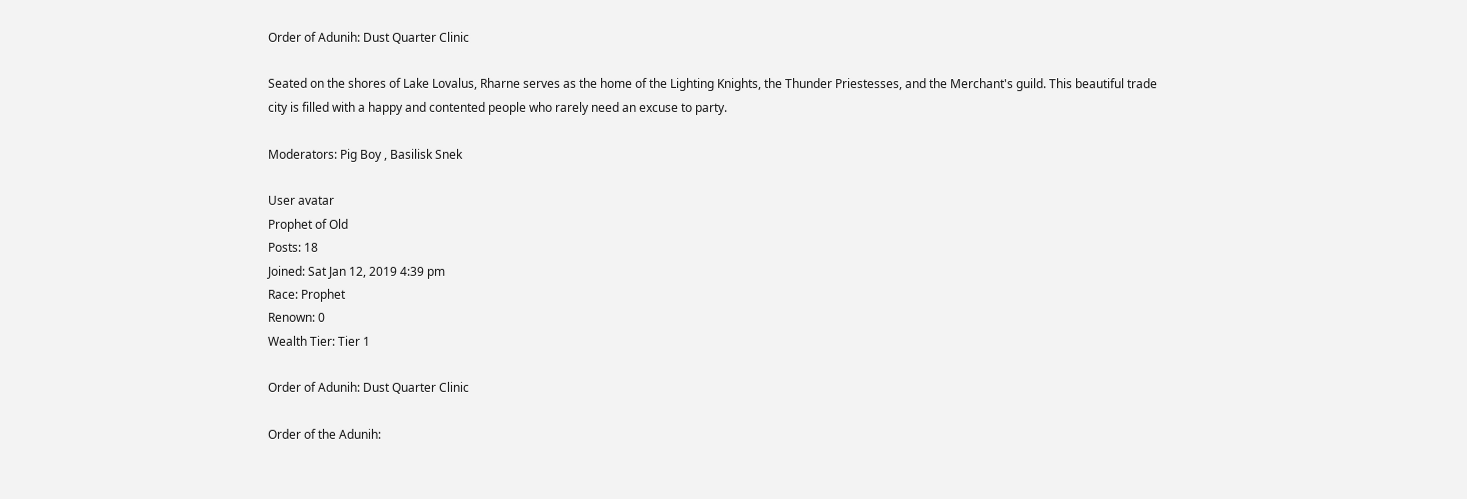Order of Adunih: Dust Quarter Clinic

Seated on the shores of Lake Lovalus, Rharne serves as the home of the Lighting Knights, the Thunder Priestesses, and the Merchant's guild. This beautiful trade city is filled with a happy and contented people who rarely need an excuse to party.

Moderators: Pig Boy , Basilisk Snek

User avatar
Prophet of Old
Posts: 18
Joined: Sat Jan 12, 2019 4:39 pm
Race: Prophet
Renown: 0
Wealth Tier: Tier 1

Order of Adunih: Dust Quarter Clinic

Order of the Adunih: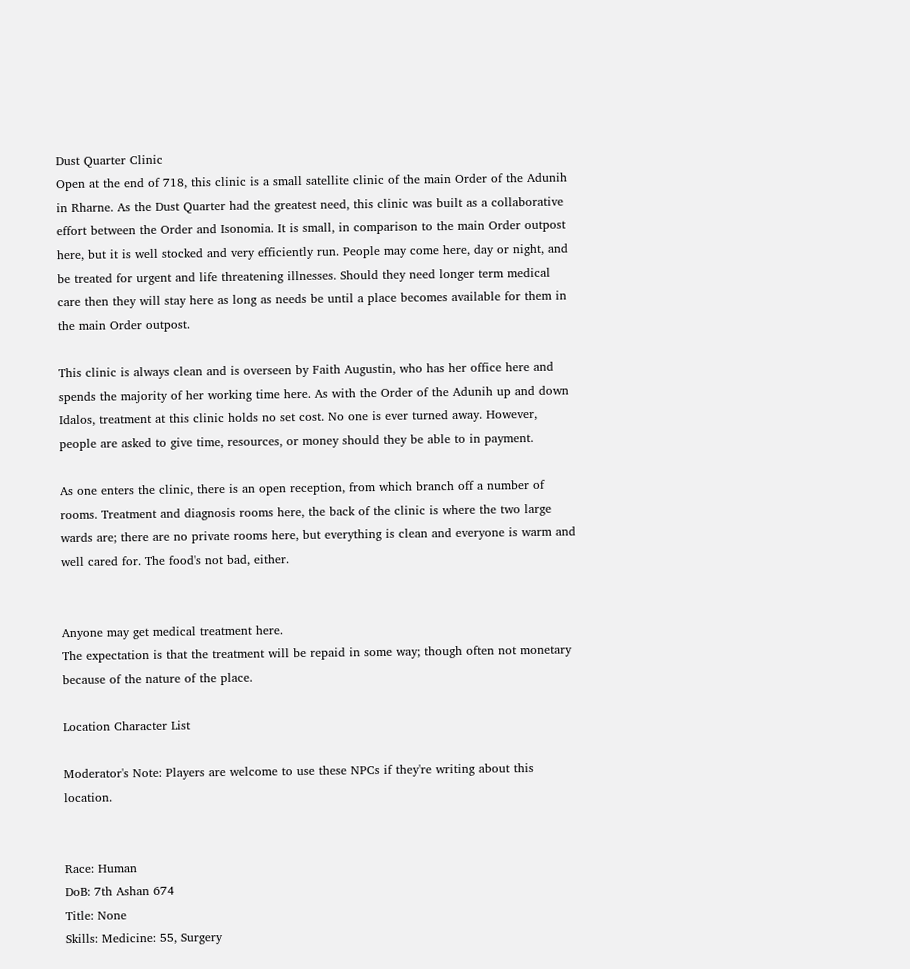Dust Quarter Clinic
Open at the end of 718, this clinic is a small satellite clinic of the main Order of the Adunih in Rharne. As the Dust Quarter had the greatest need, this clinic was built as a collaborative effort between the Order and Isonomia. It is small, in comparison to the main Order outpost here, but it is well stocked and very efficiently run. People may come here, day or night, and be treated for urgent and life threatening illnesses. Should they need longer term medical care then they will stay here as long as needs be until a place becomes available for them in the main Order outpost.

This clinic is always clean and is overseen by Faith Augustin, who has her office here and spends the majority of her working time here. As with the Order of the Adunih up and down Idalos, treatment at this clinic holds no set cost. No one is ever turned away. However, people are asked to give time, resources, or money should they be able to in payment.

As one enters the clinic, there is an open reception, from which branch off a number of rooms. Treatment and diagnosis rooms here, the back of the clinic is where the two large wards are; there are no private rooms here, but everything is clean and everyone is warm and well cared for. The food's not bad, either.


Anyone may get medical treatment here.
The expectation is that the treatment will be repaid in some way; though often not monetary because of the nature of the place.

Location Character List

Moderator's Note: Players are welcome to use these NPCs if they're writing about this location.


Race: Human
DoB: 7th Ashan 674
Title: None
Skills: Medicine: 55, Surgery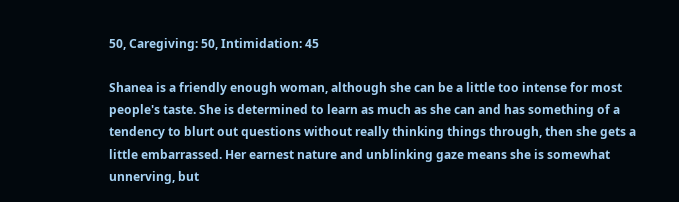50, Caregiving: 50, Intimidation: 45

Shanea is a friendly enough woman, although she can be a little too intense for most people's taste. She is determined to learn as much as she can and has something of a tendency to blurt out questions without really thinking things through, then she gets a little embarrassed. Her earnest nature and unblinking gaze means she is somewhat unnerving, but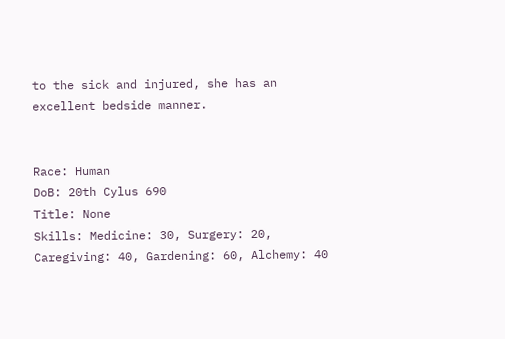to the sick and injured, she has an excellent bedside manner.


Race: Human
DoB: 20th Cylus 690
Title: None
Skills: Medicine: 30, Surgery: 20, Caregiving: 40, Gardening: 60, Alchemy: 40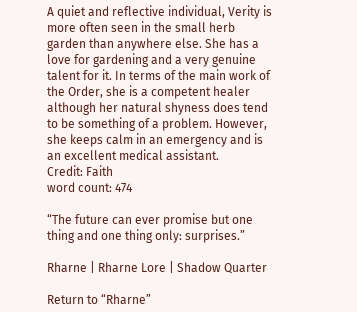A quiet and reflective individual, Verity is more often seen in the small herb garden than anywhere else. She has a love for gardening and a very genuine talent for it. In terms of the main work of the Order, she is a competent healer although her natural shyness does tend to be something of a problem. However, she keeps calm in an emergency and is an excellent medical assistant.
Credit: Faith
word count: 474

“The future can ever promise but one thing and one thing only: surprises.”

Rharne | Rharne Lore | Shadow Quarter

Return to “Rharne”